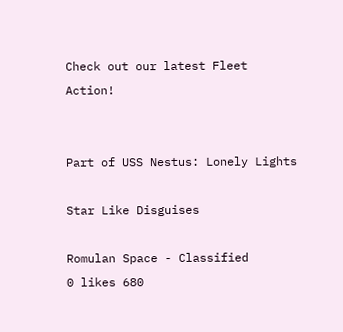Check out our latest Fleet Action!


Part of USS Nestus: Lonely Lights

Star Like Disguises

Romulan Space - Classified
0 likes 680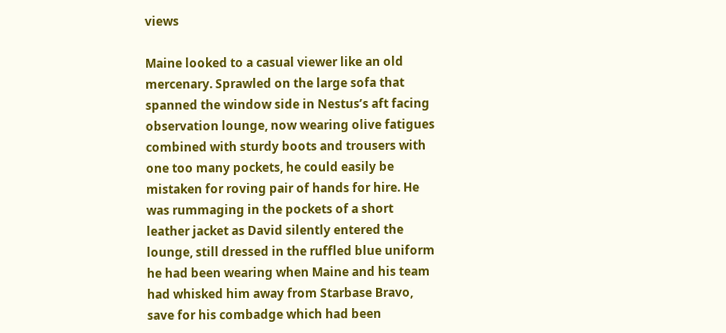views

Maine looked to a casual viewer like an old mercenary. Sprawled on the large sofa that spanned the window side in Nestus’s aft facing observation lounge, now wearing olive fatigues combined with sturdy boots and trousers with one too many pockets, he could easily be mistaken for roving pair of hands for hire. He was rummaging in the pockets of a short leather jacket as David silently entered the lounge, still dressed in the ruffled blue uniform he had been wearing when Maine and his team had whisked him away from Starbase Bravo, save for his combadge which had been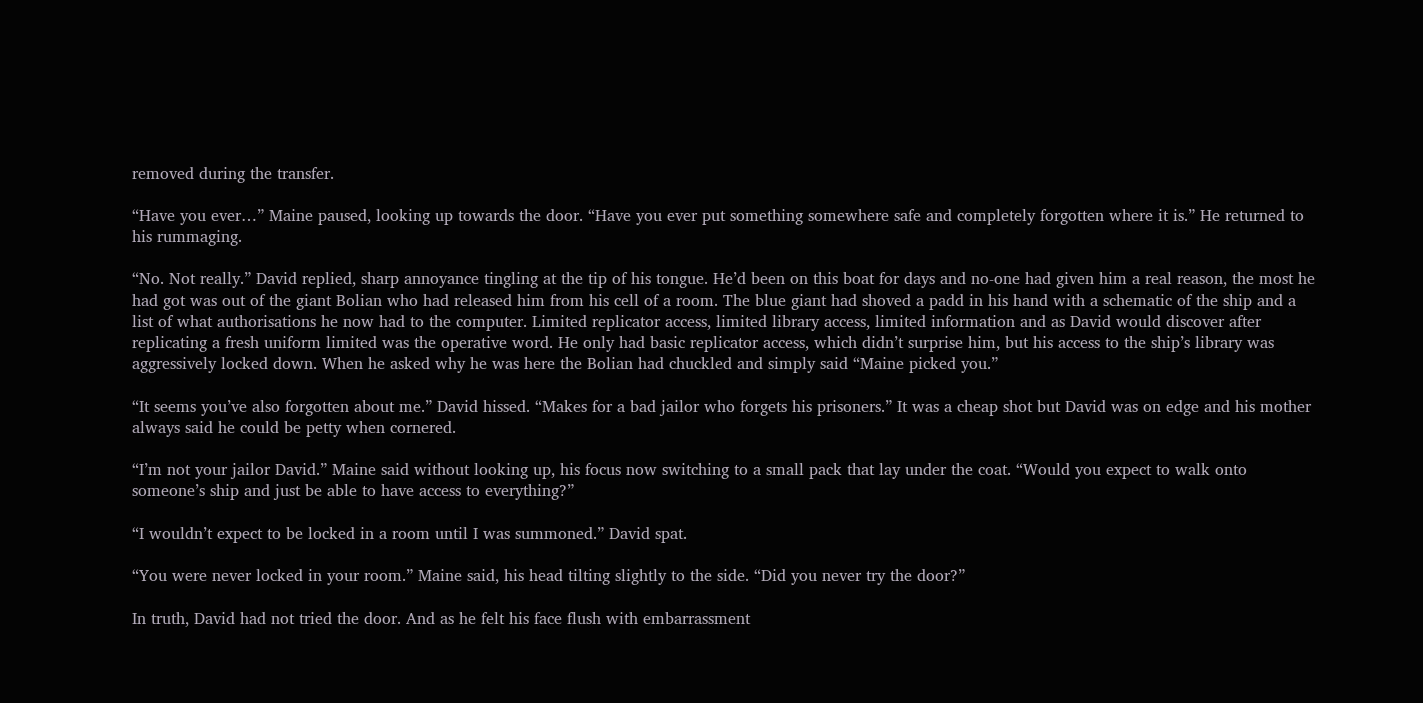removed during the transfer.

“Have you ever…” Maine paused, looking up towards the door. “Have you ever put something somewhere safe and completely forgotten where it is.” He returned to his rummaging.

“No. Not really.” David replied, sharp annoyance tingling at the tip of his tongue. He’d been on this boat for days and no-one had given him a real reason, the most he had got was out of the giant Bolian who had released him from his cell of a room. The blue giant had shoved a padd in his hand with a schematic of the ship and a list of what authorisations he now had to the computer. Limited replicator access, limited library access, limited information and as David would discover after replicating a fresh uniform limited was the operative word. He only had basic replicator access, which didn’t surprise him, but his access to the ship’s library was aggressively locked down. When he asked why he was here the Bolian had chuckled and simply said “Maine picked you.”

“It seems you’ve also forgotten about me.” David hissed. “Makes for a bad jailor who forgets his prisoners.” It was a cheap shot but David was on edge and his mother always said he could be petty when cornered.

“I’m not your jailor David.” Maine said without looking up, his focus now switching to a small pack that lay under the coat. “Would you expect to walk onto someone’s ship and just be able to have access to everything?”

“I wouldn’t expect to be locked in a room until I was summoned.” David spat.

“You were never locked in your room.” Maine said, his head tilting slightly to the side. “Did you never try the door?”

In truth, David had not tried the door. And as he felt his face flush with embarrassment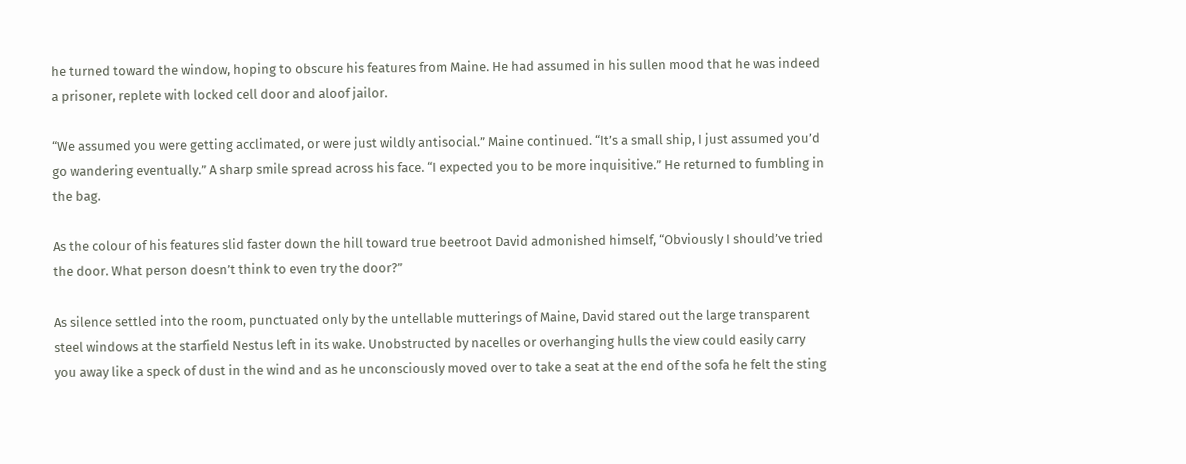he turned toward the window, hoping to obscure his features from Maine. He had assumed in his sullen mood that he was indeed a prisoner, replete with locked cell door and aloof jailor.

“We assumed you were getting acclimated, or were just wildly antisocial.” Maine continued. “It’s a small ship, I just assumed you’d go wandering eventually.” A sharp smile spread across his face. “I expected you to be more inquisitive.” He returned to fumbling in the bag.

As the colour of his features slid faster down the hill toward true beetroot David admonished himself, “Obviously I should’ve tried the door. What person doesn’t think to even try the door?”

As silence settled into the room, punctuated only by the untellable mutterings of Maine, David stared out the large transparent steel windows at the starfield Nestus left in its wake. Unobstructed by nacelles or overhanging hulls the view could easily carry you away like a speck of dust in the wind and as he unconsciously moved over to take a seat at the end of the sofa he felt the sting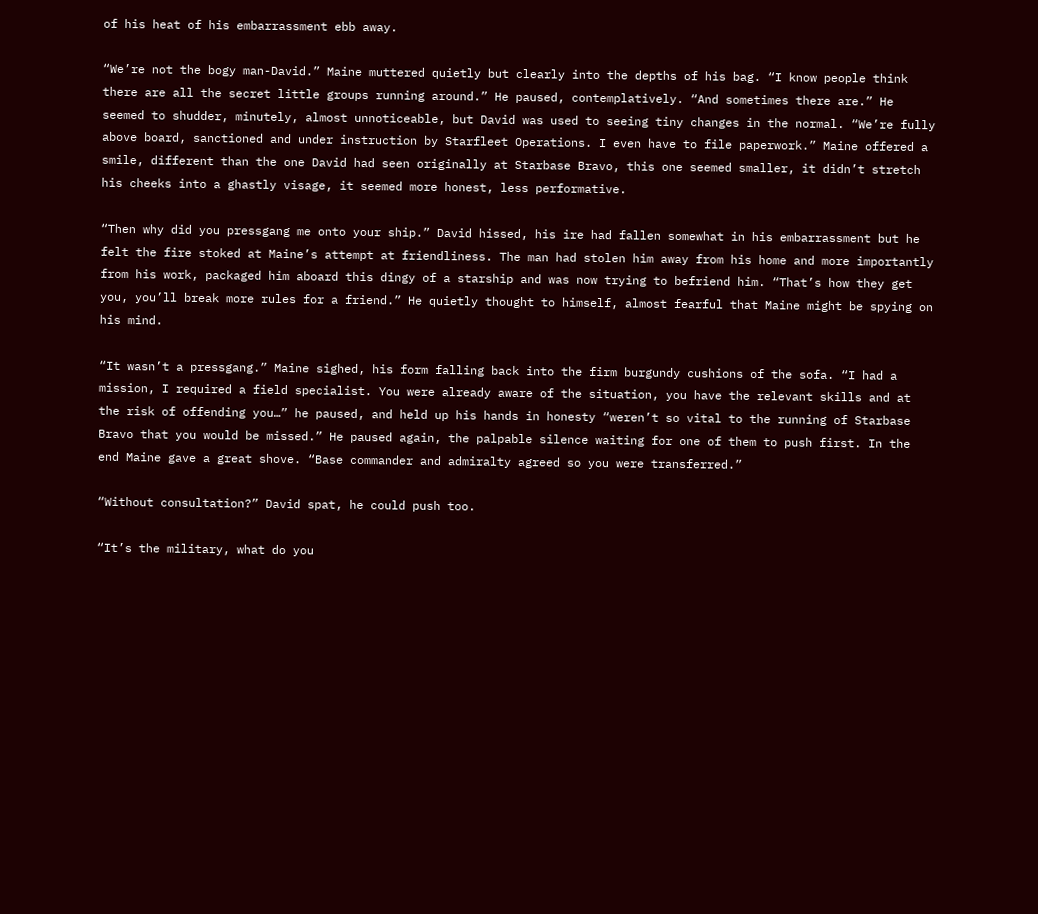of his heat of his embarrassment ebb away.

“We’re not the bogy man-David.” Maine muttered quietly but clearly into the depths of his bag. “I know people think there are all the secret little groups running around.” He paused, contemplatively. “And sometimes there are.” He seemed to shudder, minutely, almost unnoticeable, but David was used to seeing tiny changes in the normal. “We’re fully above board, sanctioned and under instruction by Starfleet Operations. I even have to file paperwork.” Maine offered a smile, different than the one David had seen originally at Starbase Bravo, this one seemed smaller, it didn’t stretch his cheeks into a ghastly visage, it seemed more honest, less performative.

“Then why did you pressgang me onto your ship.” David hissed, his ire had fallen somewhat in his embarrassment but he felt the fire stoked at Maine’s attempt at friendliness. The man had stolen him away from his home and more importantly from his work, packaged him aboard this dingy of a starship and was now trying to befriend him. “That’s how they get you, you’ll break more rules for a friend.” He quietly thought to himself, almost fearful that Maine might be spying on his mind.

“It wasn’t a pressgang.” Maine sighed, his form falling back into the firm burgundy cushions of the sofa. “I had a mission, I required a field specialist. You were already aware of the situation, you have the relevant skills and at the risk of offending you…” he paused, and held up his hands in honesty “weren’t so vital to the running of Starbase Bravo that you would be missed.” He paused again, the palpable silence waiting for one of them to push first. In the end Maine gave a great shove. “Base commander and admiralty agreed so you were transferred.”

“Without consultation?” David spat, he could push too.

“It’s the military, what do you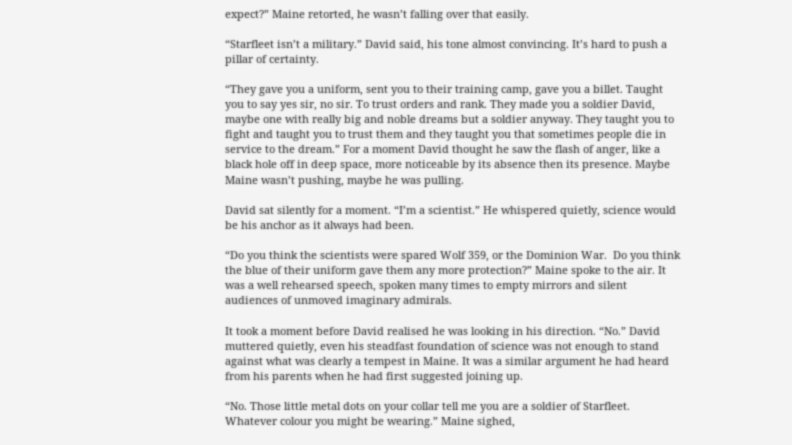expect?” Maine retorted, he wasn’t falling over that easily.

“Starfleet isn’t a military.” David said, his tone almost convincing. It’s hard to push a pillar of certainty.

“They gave you a uniform, sent you to their training camp, gave you a billet. Taught you to say yes sir, no sir. To trust orders and rank. They made you a soldier David, maybe one with really big and noble dreams but a soldier anyway. They taught you to fight and taught you to trust them and they taught you that sometimes people die in service to the dream.” For a moment David thought he saw the flash of anger, like a black hole off in deep space, more noticeable by its absence then its presence. Maybe Maine wasn’t pushing, maybe he was pulling.

David sat silently for a moment. “I’m a scientist.” He whispered quietly, science would be his anchor as it always had been.

“Do you think the scientists were spared Wolf 359, or the Dominion War.  Do you think the blue of their uniform gave them any more protection?” Maine spoke to the air. It was a well rehearsed speech, spoken many times to empty mirrors and silent audiences of unmoved imaginary admirals.

It took a moment before David realised he was looking in his direction. “No.” David muttered quietly, even his steadfast foundation of science was not enough to stand against what was clearly a tempest in Maine. It was a similar argument he had heard from his parents when he had first suggested joining up.

“No. Those little metal dots on your collar tell me you are a soldier of Starfleet. Whatever colour you might be wearing.” Maine sighed,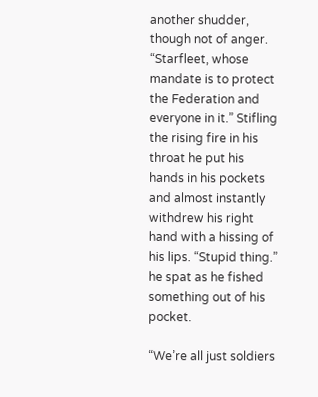another shudder, though not of anger. “Starfleet, whose mandate is to protect the Federation and everyone in it.” Stifling the rising fire in his throat he put his hands in his pockets and almost instantly withdrew his right hand with a hissing of his lips. “Stupid thing.” he spat as he fished something out of his pocket.

“We’re all just soldiers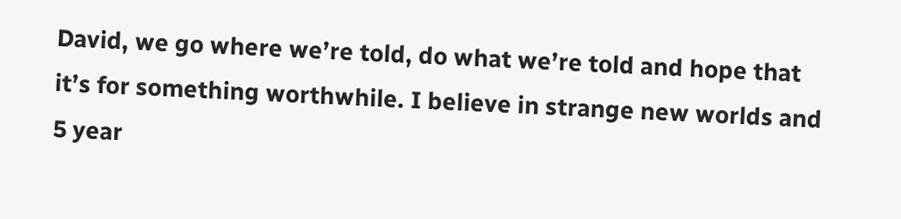David, we go where we’re told, do what we’re told and hope that it’s for something worthwhile. I believe in strange new worlds and 5 year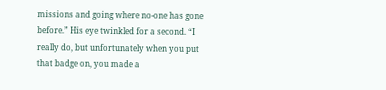missions and going where no-one has gone before.” His eye twinkled for a second. “I really do, but unfortunately when you put that badge on, you made a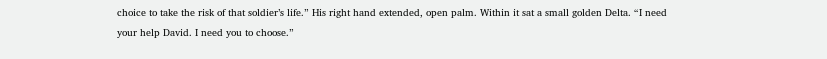choice to take the risk of that soldier’s life.” His right hand extended, open palm. Within it sat a small golden Delta. “I need your help David. I need you to choose.”